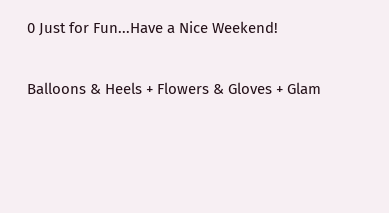0 Just for Fun...Have a Nice Weekend!

Balloons & Heels + Flowers & Gloves + Glam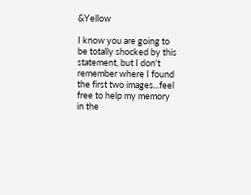&Yellow

I know you are going to be totally shocked by this statement, but I don't remember where I found the first two images...feel free to help my memory in the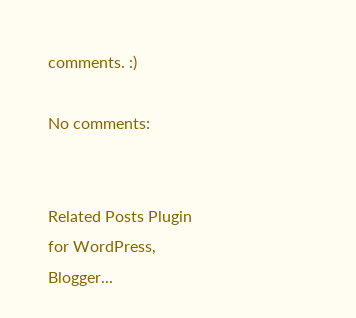comments. :)

No comments:


Related Posts Plugin for WordPress, Blogger...